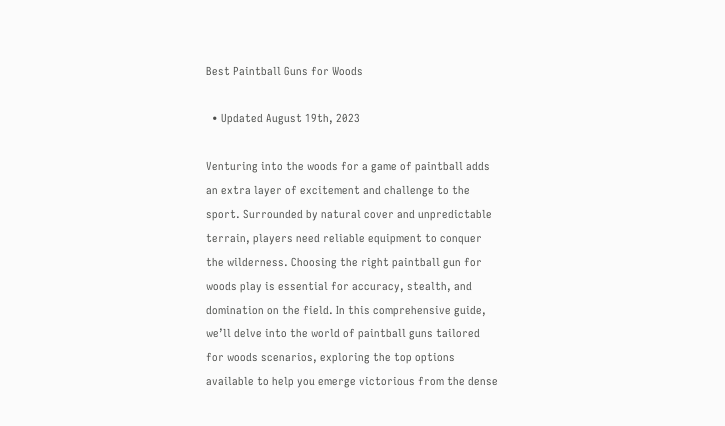Best Paintball Guns for Woods

  • Updated August 19th, 2023

Venturing into the woods for a game of paintball adds an extra layer of excitement and challenge to the sport. Surrounded by natural cover and unpredictable terrain, players need reliable equipment to conquer the wilderness. Choosing the right paintball gun for woods play is essential for accuracy, stealth, and domination on the field. In this comprehensive guide, we’ll delve into the world of paintball guns tailored for woods scenarios, exploring the top options available to help you emerge victorious from the dense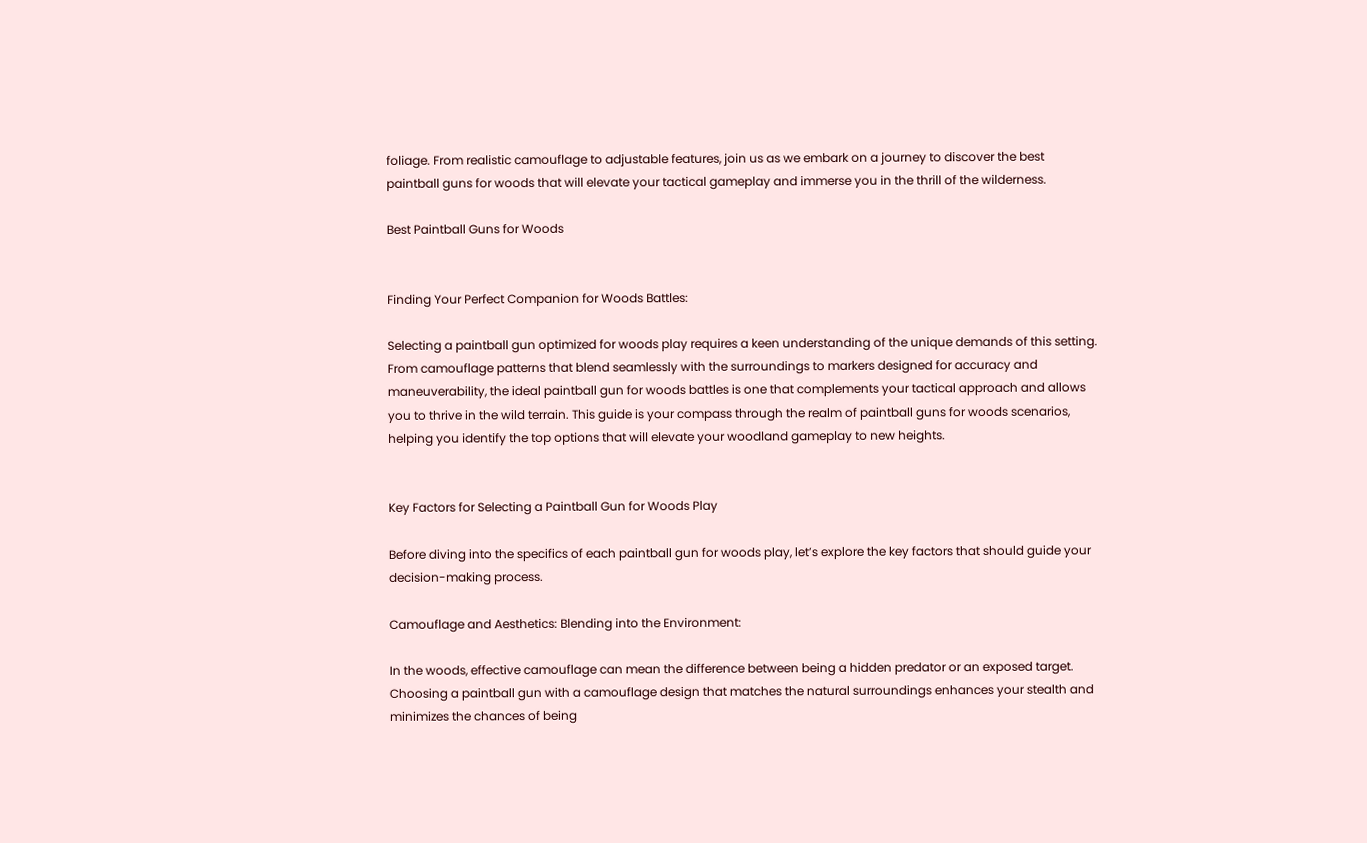foliage. From realistic camouflage to adjustable features, join us as we embark on a journey to discover the best paintball guns for woods that will elevate your tactical gameplay and immerse you in the thrill of the wilderness.

Best Paintball Guns for Woods


Finding Your Perfect Companion for Woods Battles:

Selecting a paintball gun optimized for woods play requires a keen understanding of the unique demands of this setting. From camouflage patterns that blend seamlessly with the surroundings to markers designed for accuracy and maneuverability, the ideal paintball gun for woods battles is one that complements your tactical approach and allows you to thrive in the wild terrain. This guide is your compass through the realm of paintball guns for woods scenarios, helping you identify the top options that will elevate your woodland gameplay to new heights.


Key Factors for Selecting a Paintball Gun for Woods Play

Before diving into the specifics of each paintball gun for woods play, let’s explore the key factors that should guide your decision-making process.

Camouflage and Aesthetics: Blending into the Environment:

In the woods, effective camouflage can mean the difference between being a hidden predator or an exposed target. Choosing a paintball gun with a camouflage design that matches the natural surroundings enhances your stealth and minimizes the chances of being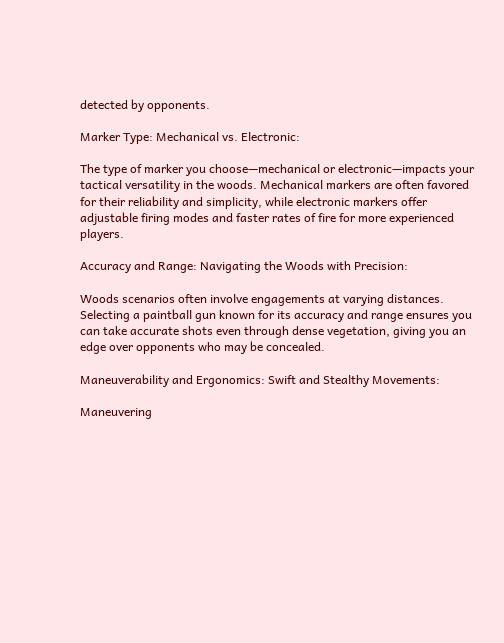detected by opponents.

Marker Type: Mechanical vs. Electronic:

The type of marker you choose—mechanical or electronic—impacts your tactical versatility in the woods. Mechanical markers are often favored for their reliability and simplicity, while electronic markers offer adjustable firing modes and faster rates of fire for more experienced players.

Accuracy and Range: Navigating the Woods with Precision:

Woods scenarios often involve engagements at varying distances. Selecting a paintball gun known for its accuracy and range ensures you can take accurate shots even through dense vegetation, giving you an edge over opponents who may be concealed.

Maneuverability and Ergonomics: Swift and Stealthy Movements:

Maneuvering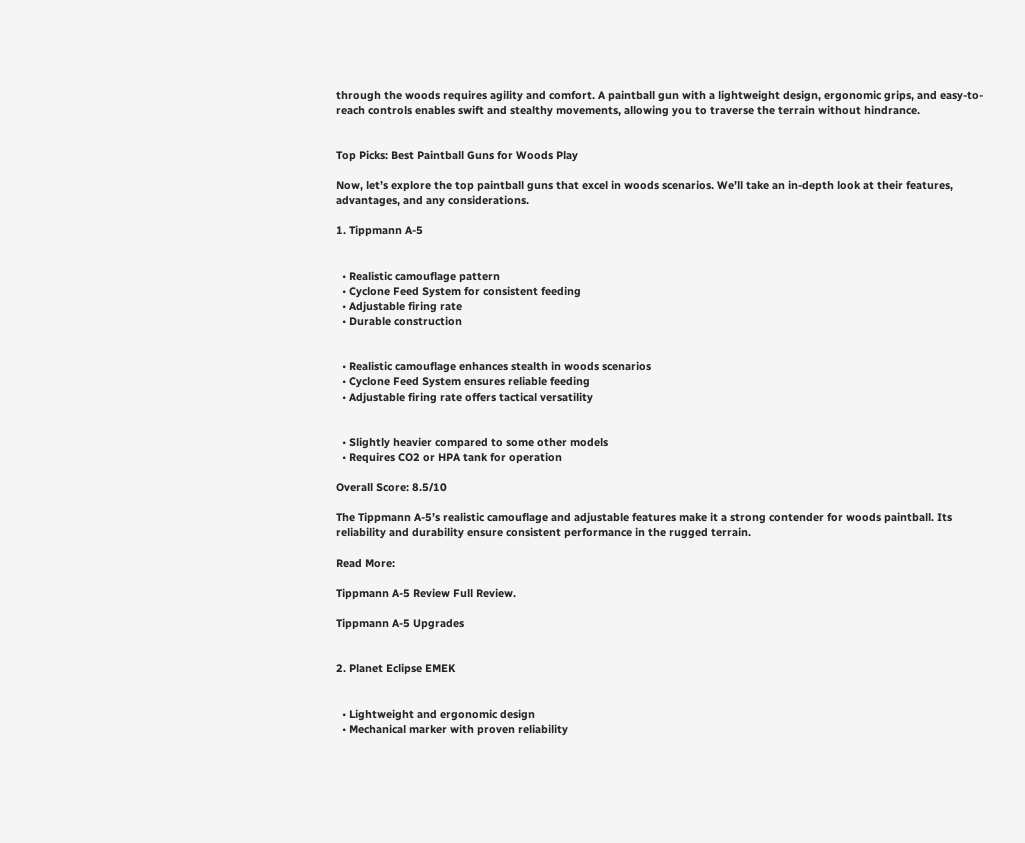through the woods requires agility and comfort. A paintball gun with a lightweight design, ergonomic grips, and easy-to-reach controls enables swift and stealthy movements, allowing you to traverse the terrain without hindrance.


Top Picks: Best Paintball Guns for Woods Play

Now, let’s explore the top paintball guns that excel in woods scenarios. We’ll take an in-depth look at their features, advantages, and any considerations.

1. Tippmann A-5


  • Realistic camouflage pattern
  • Cyclone Feed System for consistent feeding
  • Adjustable firing rate
  • Durable construction


  • Realistic camouflage enhances stealth in woods scenarios
  • Cyclone Feed System ensures reliable feeding
  • Adjustable firing rate offers tactical versatility


  • Slightly heavier compared to some other models
  • Requires CO2 or HPA tank for operation

Overall Score: 8.5/10

The Tippmann A-5’s realistic camouflage and adjustable features make it a strong contender for woods paintball. Its reliability and durability ensure consistent performance in the rugged terrain.

Read More:

Tippmann A-5 Review Full Review.

Tippmann A-5 Upgrades


2. Planet Eclipse EMEK


  • Lightweight and ergonomic design
  • Mechanical marker with proven reliability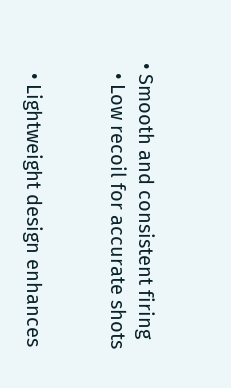• Smooth and consistent firing
  • Low recoil for accurate shots


  • Lightweight design enhances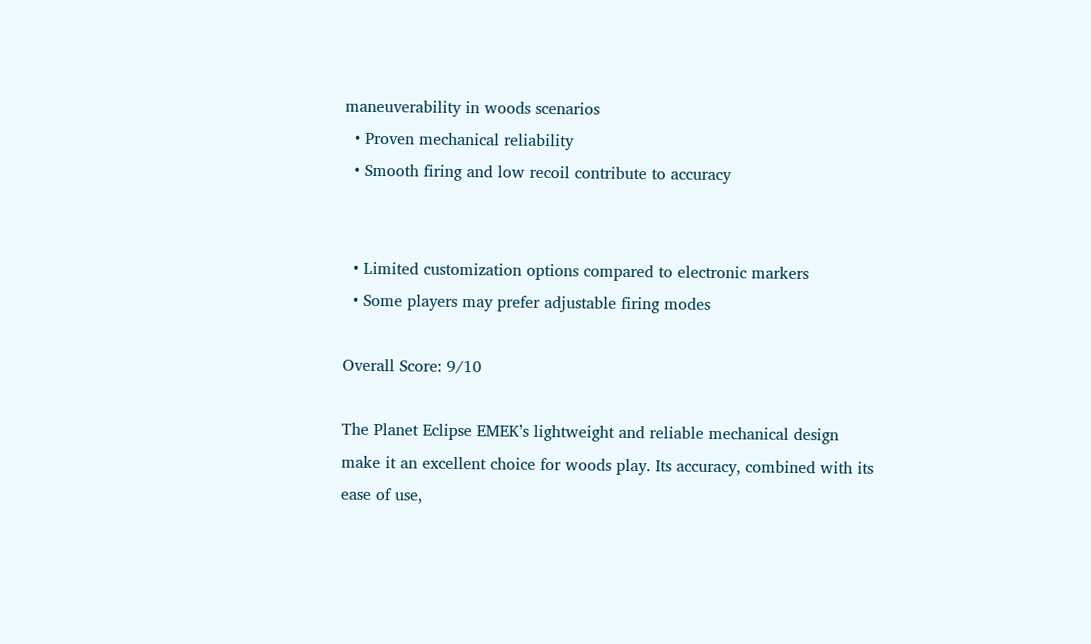maneuverability in woods scenarios
  • Proven mechanical reliability
  • Smooth firing and low recoil contribute to accuracy


  • Limited customization options compared to electronic markers
  • Some players may prefer adjustable firing modes

Overall Score: 9/10

The Planet Eclipse EMEK’s lightweight and reliable mechanical design make it an excellent choice for woods play. Its accuracy, combined with its ease of use,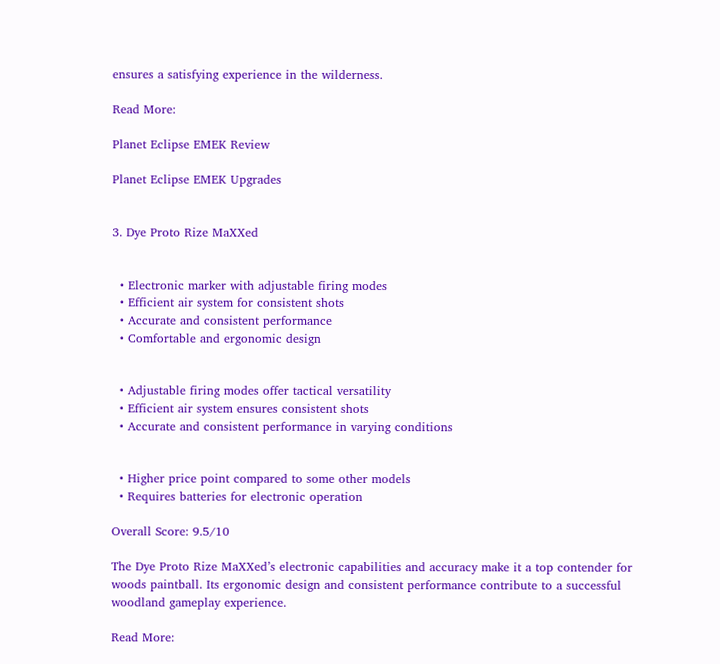ensures a satisfying experience in the wilderness.

Read More:

Planet Eclipse EMEK Review

Planet Eclipse EMEK Upgrades


3. Dye Proto Rize MaXXed


  • Electronic marker with adjustable firing modes
  • Efficient air system for consistent shots
  • Accurate and consistent performance
  • Comfortable and ergonomic design


  • Adjustable firing modes offer tactical versatility
  • Efficient air system ensures consistent shots
  • Accurate and consistent performance in varying conditions


  • Higher price point compared to some other models
  • Requires batteries for electronic operation

Overall Score: 9.5/10

The Dye Proto Rize MaXXed’s electronic capabilities and accuracy make it a top contender for woods paintball. Its ergonomic design and consistent performance contribute to a successful woodland gameplay experience.

Read More: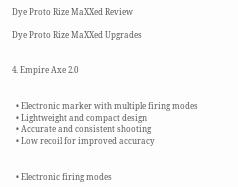Dye Proto Rize MaXXed Review

Dye Proto Rize MaXXed Upgrades


4. Empire Axe 2.0


  • Electronic marker with multiple firing modes
  • Lightweight and compact design
  • Accurate and consistent shooting
  • Low recoil for improved accuracy


  • Electronic firing modes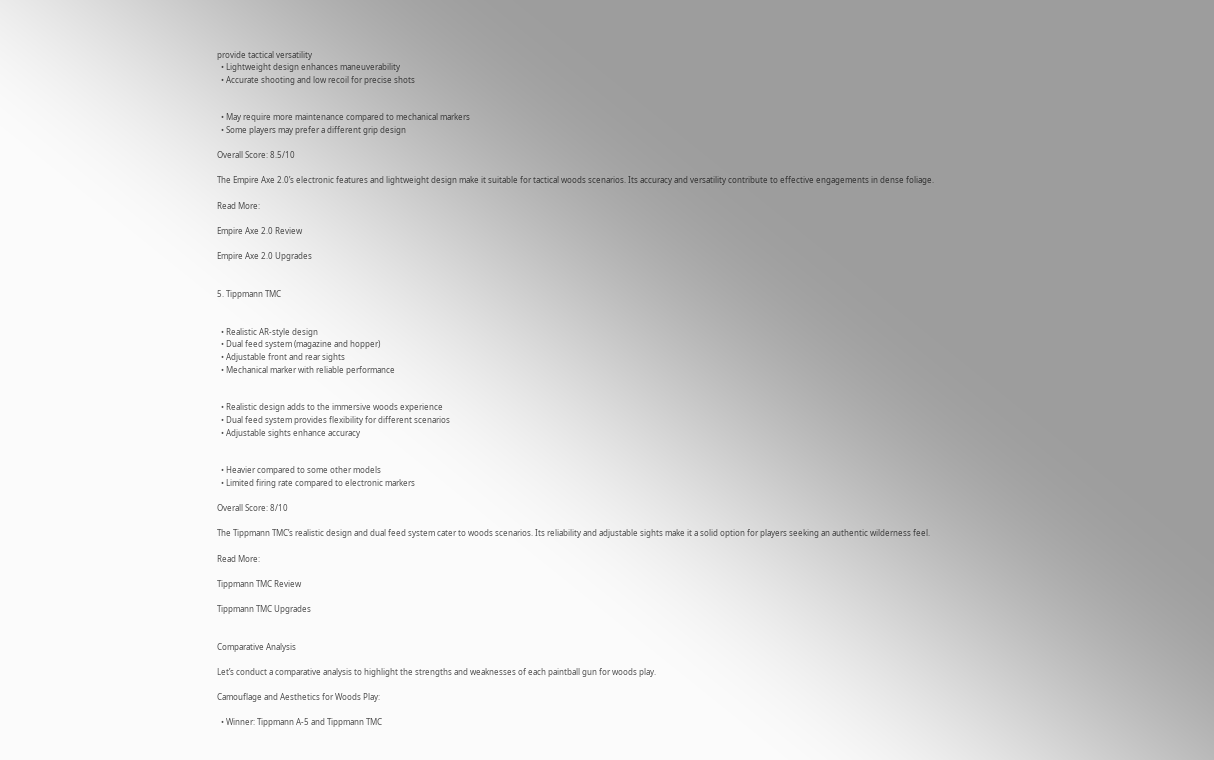provide tactical versatility
  • Lightweight design enhances maneuverability
  • Accurate shooting and low recoil for precise shots


  • May require more maintenance compared to mechanical markers
  • Some players may prefer a different grip design

Overall Score: 8.5/10

The Empire Axe 2.0’s electronic features and lightweight design make it suitable for tactical woods scenarios. Its accuracy and versatility contribute to effective engagements in dense foliage.

Read More:

Empire Axe 2.0 Review

Empire Axe 2.0 Upgrades


5. Tippmann TMC


  • Realistic AR-style design
  • Dual feed system (magazine and hopper)
  • Adjustable front and rear sights
  • Mechanical marker with reliable performance


  • Realistic design adds to the immersive woods experience
  • Dual feed system provides flexibility for different scenarios
  • Adjustable sights enhance accuracy


  • Heavier compared to some other models
  • Limited firing rate compared to electronic markers

Overall Score: 8/10

The Tippmann TMC’s realistic design and dual feed system cater to woods scenarios. Its reliability and adjustable sights make it a solid option for players seeking an authentic wilderness feel.

Read More:

Tippmann TMC Review

Tippmann TMC Upgrades


Comparative Analysis

Let’s conduct a comparative analysis to highlight the strengths and weaknesses of each paintball gun for woods play.

Camouflage and Aesthetics for Woods Play:

  • Winner: Tippmann A-5 and Tippmann TMC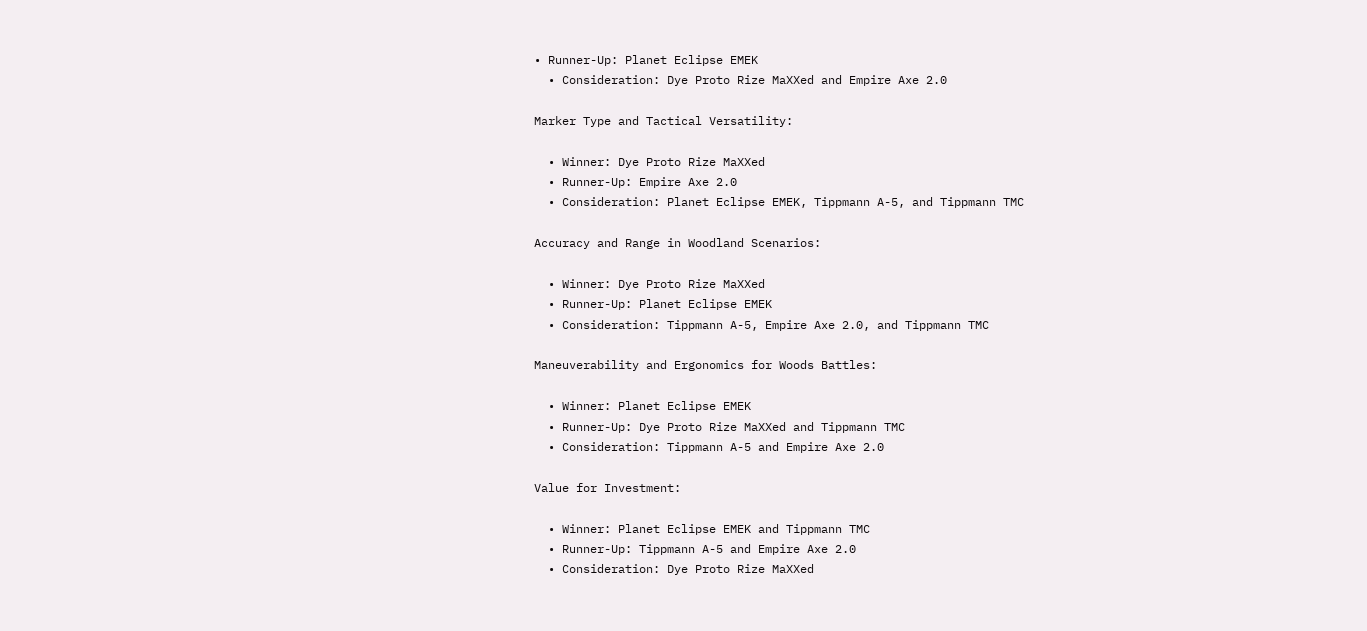• Runner-Up: Planet Eclipse EMEK
  • Consideration: Dye Proto Rize MaXXed and Empire Axe 2.0

Marker Type and Tactical Versatility:

  • Winner: Dye Proto Rize MaXXed
  • Runner-Up: Empire Axe 2.0
  • Consideration: Planet Eclipse EMEK, Tippmann A-5, and Tippmann TMC

Accuracy and Range in Woodland Scenarios:

  • Winner: Dye Proto Rize MaXXed
  • Runner-Up: Planet Eclipse EMEK
  • Consideration: Tippmann A-5, Empire Axe 2.0, and Tippmann TMC

Maneuverability and Ergonomics for Woods Battles:

  • Winner: Planet Eclipse EMEK
  • Runner-Up: Dye Proto Rize MaXXed and Tippmann TMC
  • Consideration: Tippmann A-5 and Empire Axe 2.0

Value for Investment:

  • Winner: Planet Eclipse EMEK and Tippmann TMC
  • Runner-Up: Tippmann A-5 and Empire Axe 2.0
  • Consideration: Dye Proto Rize MaXXed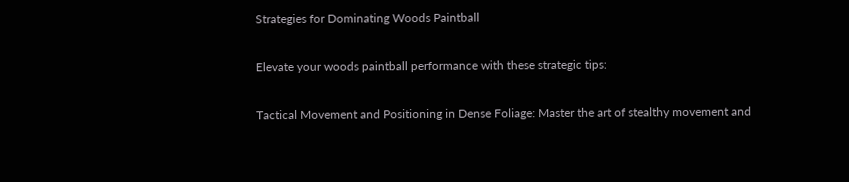Strategies for Dominating Woods Paintball

Elevate your woods paintball performance with these strategic tips:

Tactical Movement and Positioning in Dense Foliage: Master the art of stealthy movement and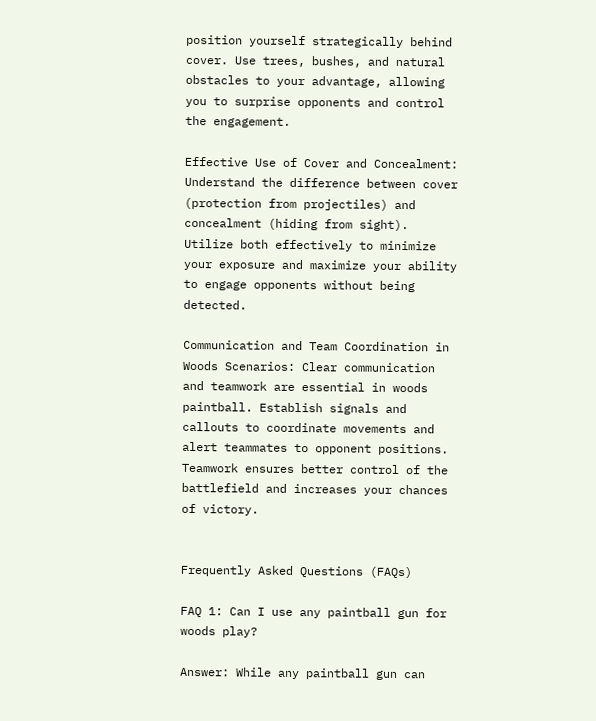position yourself strategically behind cover. Use trees, bushes, and natural obstacles to your advantage, allowing you to surprise opponents and control the engagement.

Effective Use of Cover and Concealment: Understand the difference between cover (protection from projectiles) and concealment (hiding from sight). Utilize both effectively to minimize your exposure and maximize your ability to engage opponents without being detected.

Communication and Team Coordination in Woods Scenarios: Clear communication and teamwork are essential in woods paintball. Establish signals and callouts to coordinate movements and alert teammates to opponent positions. Teamwork ensures better control of the battlefield and increases your chances of victory.


Frequently Asked Questions (FAQs)

FAQ 1: Can I use any paintball gun for woods play?

Answer: While any paintball gun can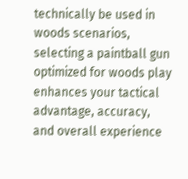technically be used in woods scenarios, selecting a paintball gun optimized for woods play enhances your tactical advantage, accuracy, and overall experience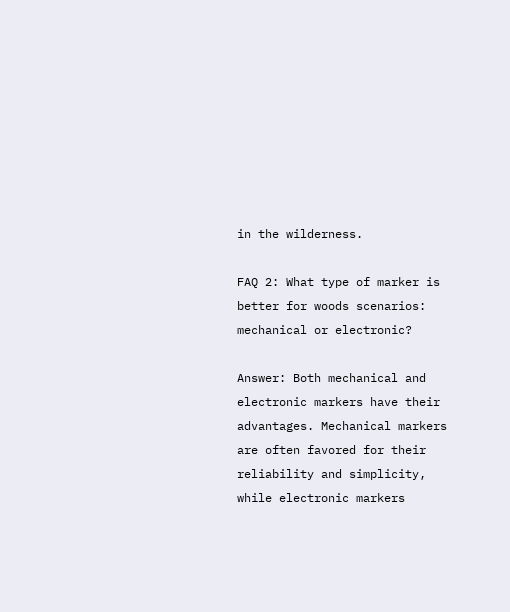in the wilderness.

FAQ 2: What type of marker is better for woods scenarios: mechanical or electronic?

Answer: Both mechanical and electronic markers have their advantages. Mechanical markers are often favored for their reliability and simplicity, while electronic markers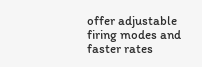offer adjustable firing modes and faster rates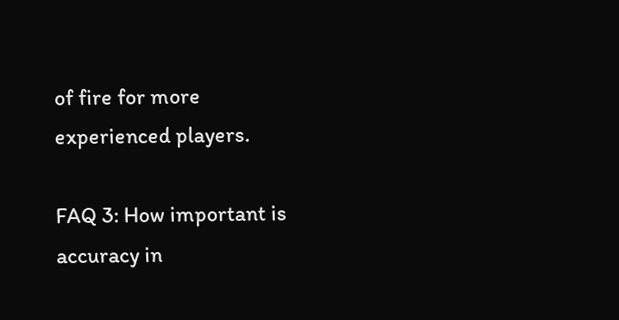of fire for more experienced players.

FAQ 3: How important is accuracy in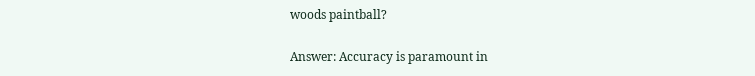woods paintball?

Answer: Accuracy is paramount in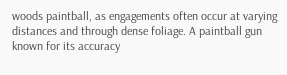woods paintball, as engagements often occur at varying distances and through dense foliage. A paintball gun known for its accuracy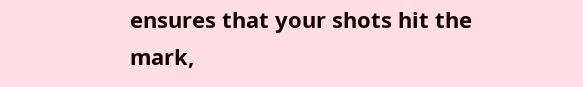ensures that your shots hit the mark,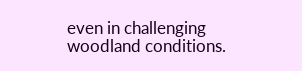even in challenging woodland conditions.